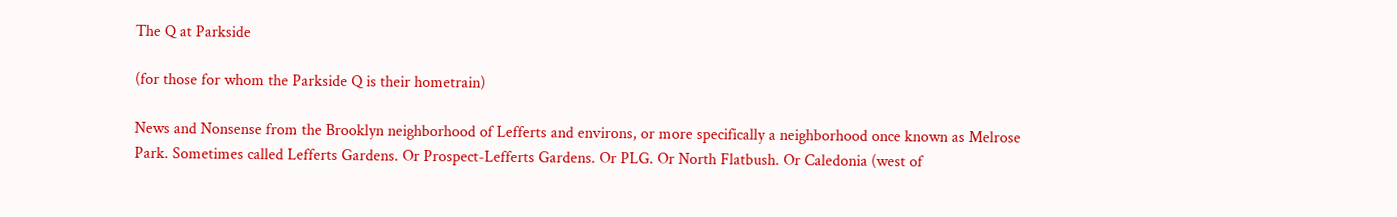The Q at Parkside

(for those for whom the Parkside Q is their hometrain)

News and Nonsense from the Brooklyn neighborhood of Lefferts and environs, or more specifically a neighborhood once known as Melrose Park. Sometimes called Lefferts Gardens. Or Prospect-Lefferts Gardens. Or PLG. Or North Flatbush. Or Caledonia (west of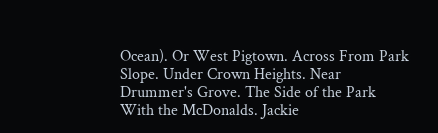Ocean). Or West Pigtown. Across From Park Slope. Under Crown Heights. Near Drummer's Grove. The Side of the Park With the McDonalds. Jackie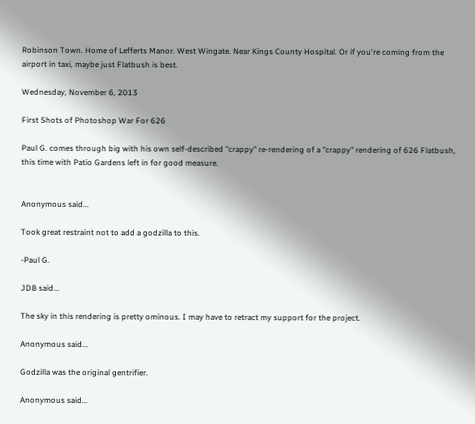Robinson Town. Home of Lefferts Manor. West Wingate. Near Kings County Hospital. Or if you're coming from the airport in taxi, maybe just Flatbush is best.

Wednesday, November 6, 2013

First Shots of Photoshop War For 626

Paul G. comes through big with his own self-described "crappy" re-rendering of a "crappy" rendering of 626 Flatbush, this time with Patio Gardens left in for good measure.


Anonymous said...

Took great restraint not to add a godzilla to this.

-Paul G.

JDB said...

The sky in this rendering is pretty ominous. I may have to retract my support for the project.

Anonymous said...

Godzilla was the original gentrifier.

Anonymous said...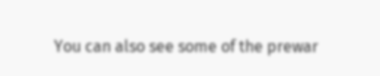You can also see some of the prewar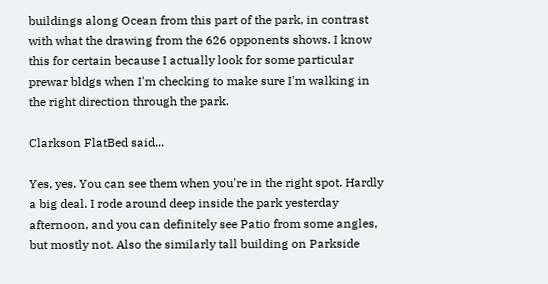buildings along Ocean from this part of the park, in contrast with what the drawing from the 626 opponents shows. I know this for certain because I actually look for some particular prewar bldgs when I'm checking to make sure I'm walking in the right direction through the park.

Clarkson FlatBed said...

Yes, yes. You can see them when you're in the right spot. Hardly a big deal. I rode around deep inside the park yesterday afternoon, and you can definitely see Patio from some angles, but mostly not. Also the similarly tall building on Parkside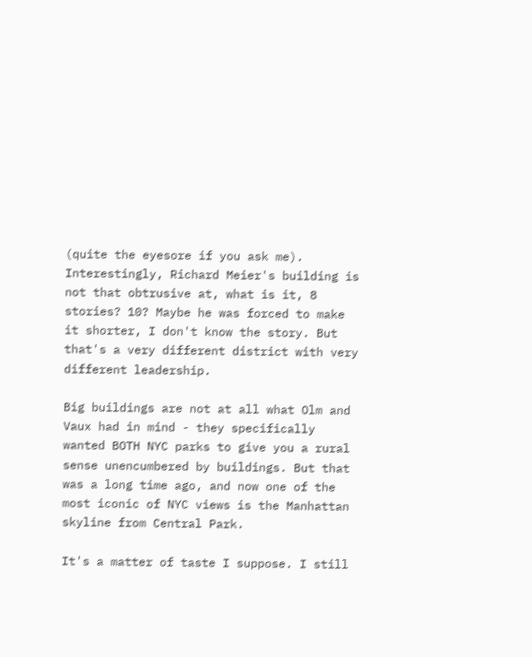(quite the eyesore if you ask me). Interestingly, Richard Meier's building is not that obtrusive at, what is it, 8 stories? 10? Maybe he was forced to make it shorter, I don't know the story. But that's a very different district with very different leadership.

Big buildings are not at all what Olm and Vaux had in mind - they specifically wanted BOTH NYC parks to give you a rural sense unencumbered by buildings. But that was a long time ago, and now one of the most iconic of NYC views is the Manhattan skyline from Central Park.

It's a matter of taste I suppose. I still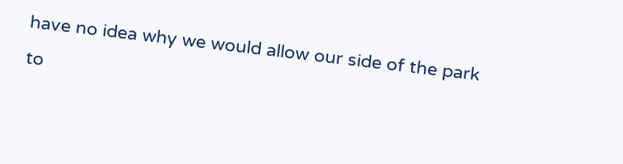have no idea why we would allow our side of the park to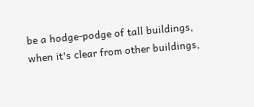be a hodge-podge of tall buildings, when it's clear from other buildings,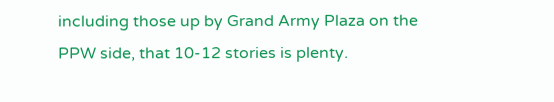including those up by Grand Army Plaza on the PPW side, that 10-12 stories is plenty.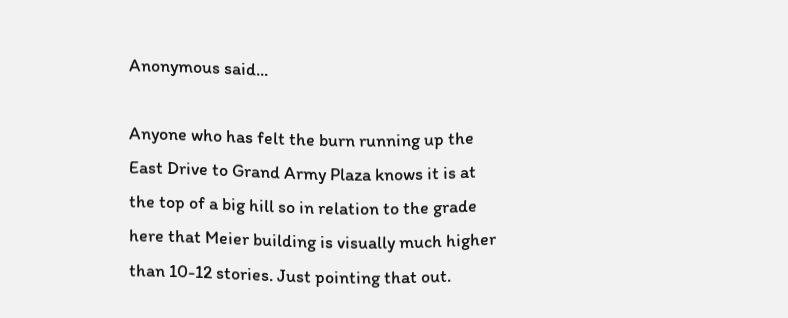Anonymous said...

Anyone who has felt the burn running up the East Drive to Grand Army Plaza knows it is at the top of a big hill so in relation to the grade here that Meier building is visually much higher than 10-12 stories. Just pointing that out.